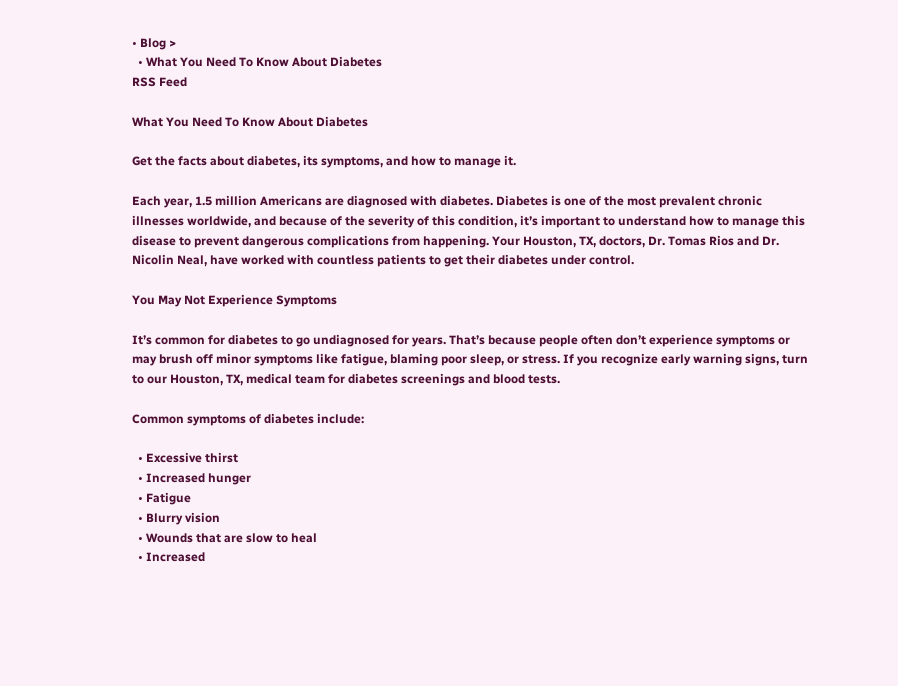• Blog >
  • What You Need To Know About Diabetes
RSS Feed

What You Need To Know About Diabetes

Get the facts about diabetes, its symptoms, and how to manage it.

Each year, 1.5 million Americans are diagnosed with diabetes. Diabetes is one of the most prevalent chronic illnesses worldwide, and because of the severity of this condition, it’s important to understand how to manage this disease to prevent dangerous complications from happening. Your Houston, TX, doctors, Dr. Tomas Rios and Dr. Nicolin Neal, have worked with countless patients to get their diabetes under control.

You May Not Experience Symptoms

It’s common for diabetes to go undiagnosed for years. That’s because people often don’t experience symptoms or may brush off minor symptoms like fatigue, blaming poor sleep, or stress. If you recognize early warning signs, turn to our Houston, TX, medical team for diabetes screenings and blood tests.

Common symptoms of diabetes include:

  • Excessive thirst
  • Increased hunger
  • Fatigue
  • Blurry vision
  • Wounds that are slow to heal
  • Increased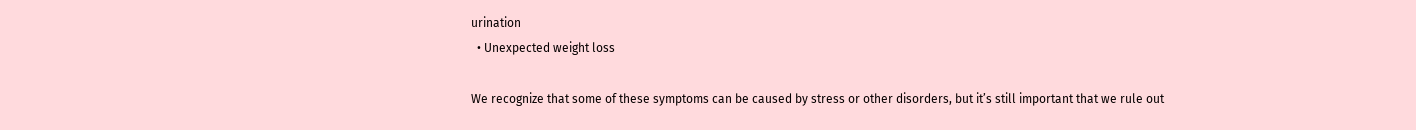urination
  • Unexpected weight loss

We recognize that some of these symptoms can be caused by stress or other disorders, but it’s still important that we rule out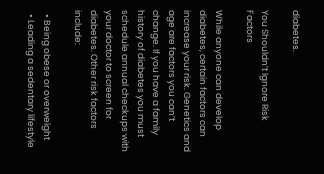diabetes.

You Shouldn’t Ignore Risk Factors

While anyone can develop diabetes, certain factors can increase your risk. Genetics and age are factors you can’t change. If you have a family history of diabetes you must schedule annual checkups with your doctor to screen for diabetes. Other risk factors include:

  • Being obese or overweight
  • Leading a sedentary lifestyle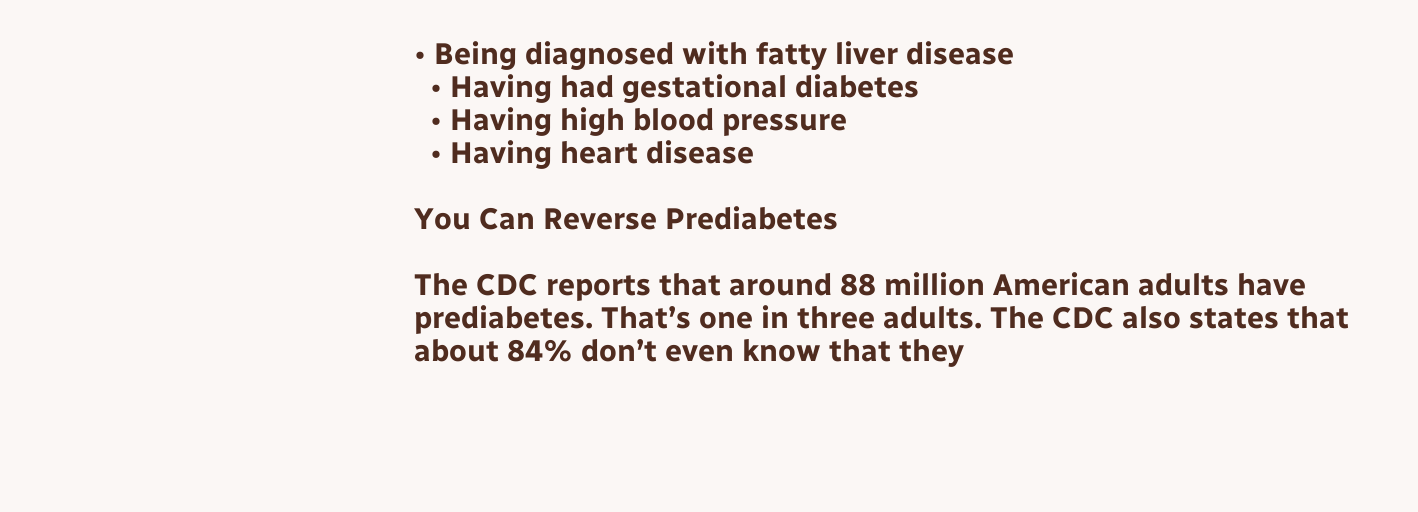• Being diagnosed with fatty liver disease
  • Having had gestational diabetes
  • Having high blood pressure
  • Having heart disease

You Can Reverse Prediabetes

The CDC reports that around 88 million American adults have prediabetes. That’s one in three adults. The CDC also states that about 84% don’t even know that they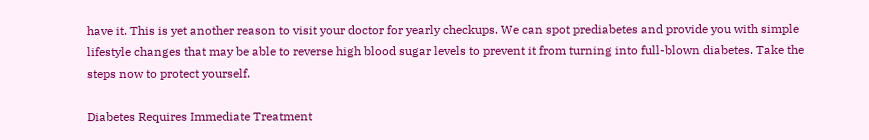have it. This is yet another reason to visit your doctor for yearly checkups. We can spot prediabetes and provide you with simple lifestyle changes that may be able to reverse high blood sugar levels to prevent it from turning into full-blown diabetes. Take the steps now to protect yourself.

Diabetes Requires Immediate Treatment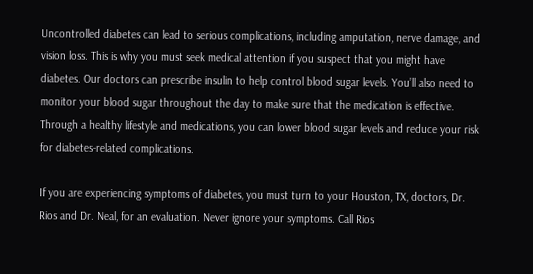Uncontrolled diabetes can lead to serious complications, including amputation, nerve damage, and vision loss. This is why you must seek medical attention if you suspect that you might have diabetes. Our doctors can prescribe insulin to help control blood sugar levels. You’ll also need to monitor your blood sugar throughout the day to make sure that the medication is effective. Through a healthy lifestyle and medications, you can lower blood sugar levels and reduce your risk for diabetes-related complications.

If you are experiencing symptoms of diabetes, you must turn to your Houston, TX, doctors, Dr. Rios and Dr. Neal, for an evaluation. Never ignore your symptoms. Call Rios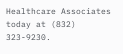Healthcare Associates today at (832) 323-9230.